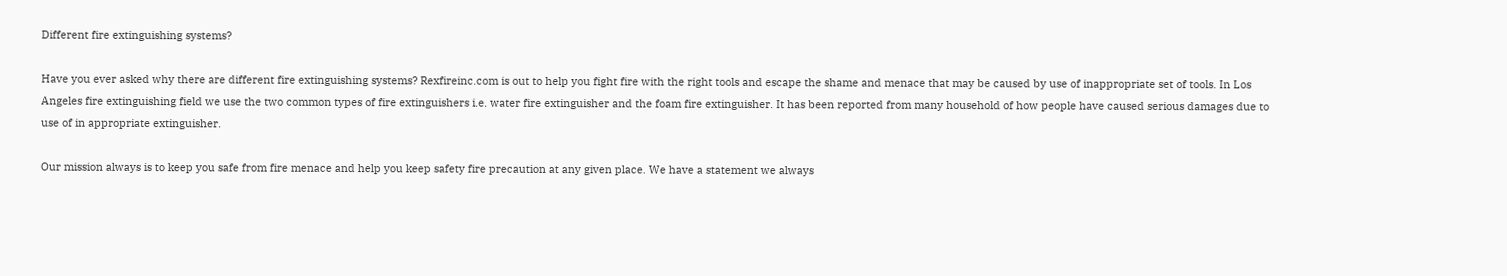Different fire extinguishing systems?

Have you ever asked why there are different fire extinguishing systems? Rexfireinc.com is out to help you fight fire with the right tools and escape the shame and menace that may be caused by use of inappropriate set of tools. In Los Angeles fire extinguishing field we use the two common types of fire extinguishers i.e. water fire extinguisher and the foam fire extinguisher. It has been reported from many household of how people have caused serious damages due to use of in appropriate extinguisher.

Our mission always is to keep you safe from fire menace and help you keep safety fire precaution at any given place. We have a statement we always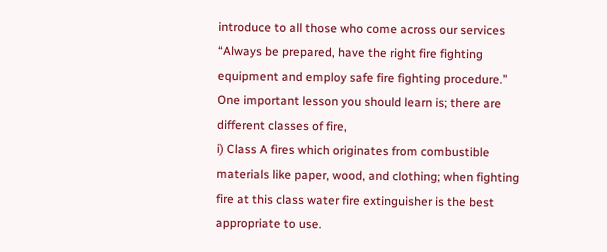introduce to all those who come across our services “Always be prepared, have the right fire fighting equipment and employ safe fire fighting procedure.” One important lesson you should learn is; there are different classes of fire,
i) Class A fires which originates from combustible materials like paper, wood, and clothing; when fighting fire at this class water fire extinguisher is the best appropriate to use.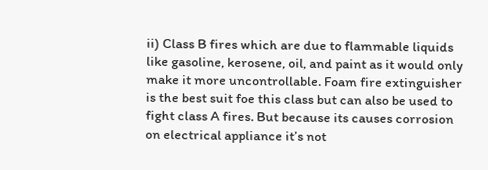ii) Class B fires which are due to flammable liquids like gasoline, kerosene, oil, and paint as it would only make it more uncontrollable. Foam fire extinguisher is the best suit foe this class but can also be used to fight class A fires. But because its causes corrosion on electrical appliance it’s not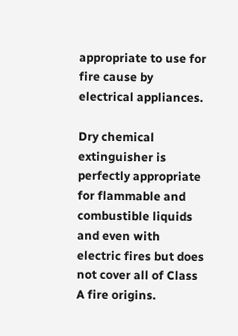appropriate to use for fire cause by electrical appliances.

Dry chemical extinguisher is perfectly appropriate for flammable and combustible liquids and even with electric fires but does not cover all of Class A fire origins.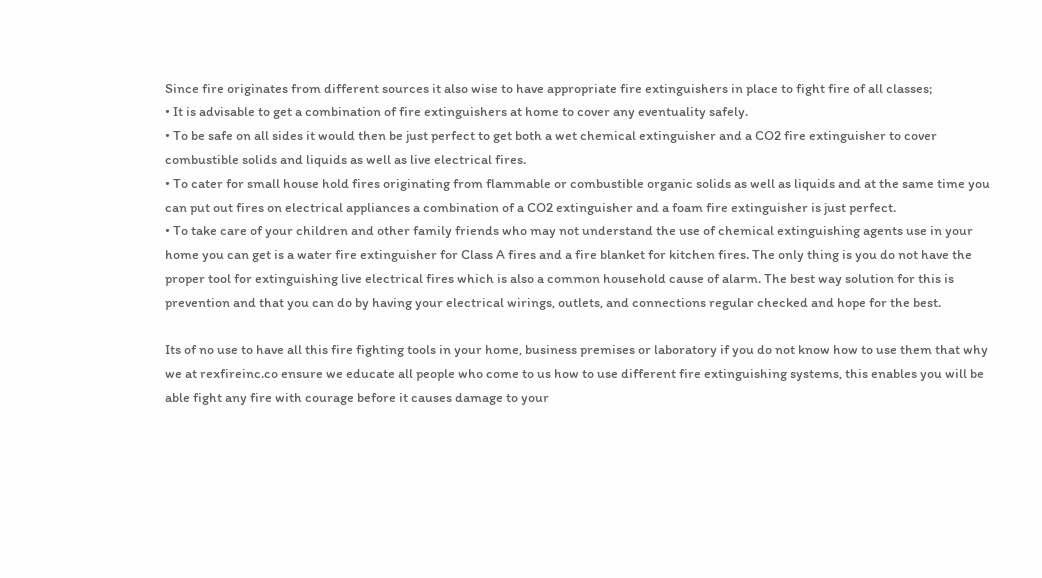Since fire originates from different sources it also wise to have appropriate fire extinguishers in place to fight fire of all classes;
• It is advisable to get a combination of fire extinguishers at home to cover any eventuality safely.
• To be safe on all sides it would then be just perfect to get both a wet chemical extinguisher and a CO2 fire extinguisher to cover combustible solids and liquids as well as live electrical fires.
• To cater for small house hold fires originating from flammable or combustible organic solids as well as liquids and at the same time you can put out fires on electrical appliances a combination of a CO2 extinguisher and a foam fire extinguisher is just perfect.
• To take care of your children and other family friends who may not understand the use of chemical extinguishing agents use in your home you can get is a water fire extinguisher for Class A fires and a fire blanket for kitchen fires. The only thing is you do not have the proper tool for extinguishing live electrical fires which is also a common household cause of alarm. The best way solution for this is prevention and that you can do by having your electrical wirings, outlets, and connections regular checked and hope for the best.

Its of no use to have all this fire fighting tools in your home, business premises or laboratory if you do not know how to use them that why we at rexfireinc.co ensure we educate all people who come to us how to use different fire extinguishing systems, this enables you will be able fight any fire with courage before it causes damage to your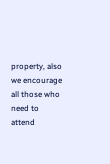property, also we encourage all those who need to attend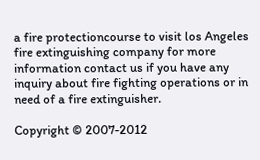a fire protectioncourse to visit los Angeles fire extinguishing company for more information contact us if you have any inquiry about fire fighting operations or in need of a fire extinguisher.

Copyright © 2007-2012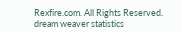Rexfire.com. All Rights Reserved.
dream weaver statistics